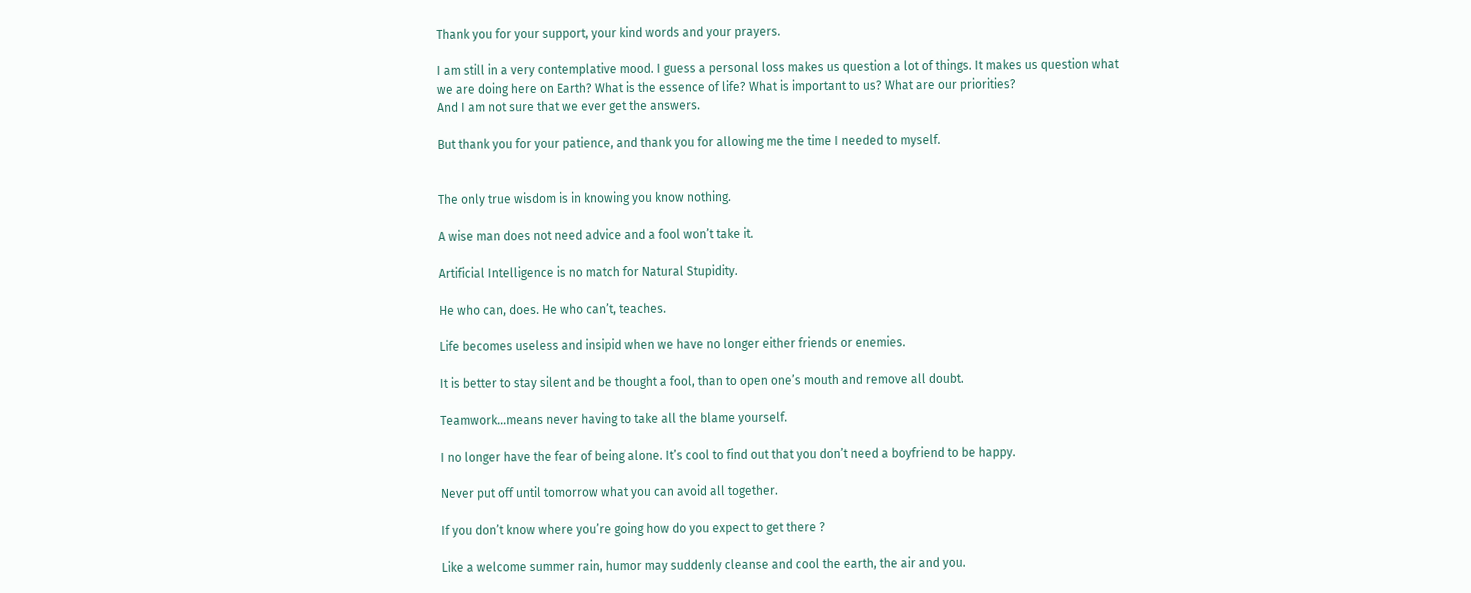Thank you for your support, your kind words and your prayers.

I am still in a very contemplative mood. I guess a personal loss makes us question a lot of things. It makes us question what we are doing here on Earth? What is the essence of life? What is important to us? What are our priorities?
And I am not sure that we ever get the answers.

But thank you for your patience, and thank you for allowing me the time I needed to myself.


The only true wisdom is in knowing you know nothing.

A wise man does not need advice and a fool won’t take it.

Artificial Intelligence is no match for Natural Stupidity.

He who can, does. He who can’t, teaches.

Life becomes useless and insipid when we have no longer either friends or enemies.

It is better to stay silent and be thought a fool, than to open one’s mouth and remove all doubt.

Teamwork…means never having to take all the blame yourself.

I no longer have the fear of being alone. It’s cool to find out that you don’t need a boyfriend to be happy.

Never put off until tomorrow what you can avoid all together.

If you don’t know where you’re going how do you expect to get there ?

Like a welcome summer rain, humor may suddenly cleanse and cool the earth, the air and you.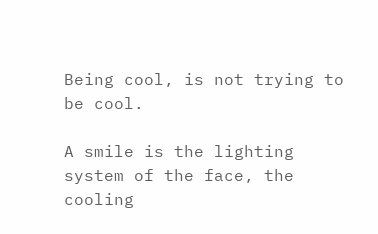Being cool, is not trying to be cool.

A smile is the lighting system of the face, the cooling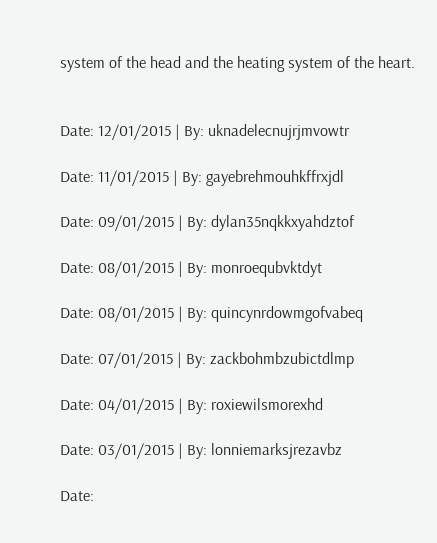system of the head and the heating system of the heart.


Date: 12/01/2015 | By: uknadelecnujrjmvowtr

Date: 11/01/2015 | By: gayebrehmouhkffrxjdl

Date: 09/01/2015 | By: dylan35nqkkxyahdztof

Date: 08/01/2015 | By: monroequbvktdyt

Date: 08/01/2015 | By: quincynrdowmgofvabeq

Date: 07/01/2015 | By: zackbohmbzubictdlmp

Date: 04/01/2015 | By: roxiewilsmorexhd

Date: 03/01/2015 | By: lonniemarksjrezavbz

Date: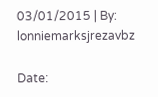03/01/2015 | By: lonniemarksjrezavbz

Date: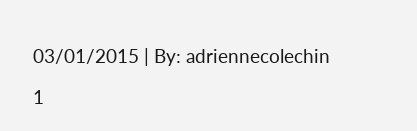03/01/2015 | By: adriennecolechin

1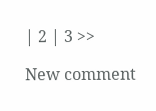| 2 | 3 >>

New comment